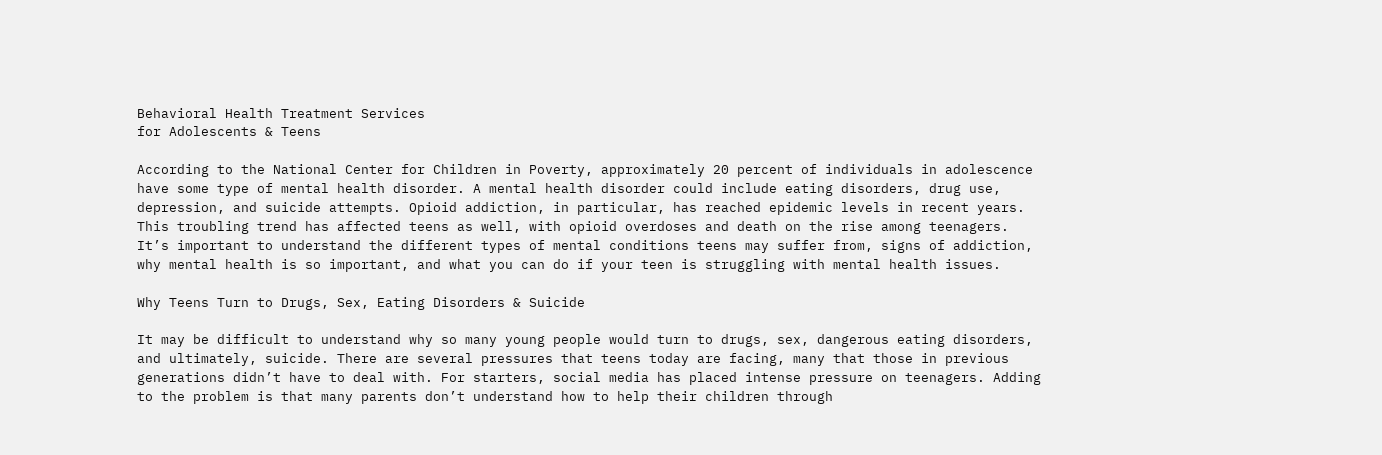Behavioral Health Treatment Services
for Adolescents & Teens

According to the National Center for Children in Poverty, approximately 20 percent of individuals in adolescence have some type of mental health disorder. A mental health disorder could include eating disorders, drug use, depression, and suicide attempts. Opioid addiction, in particular, has reached epidemic levels in recent years. This troubling trend has affected teens as well, with opioid overdoses and death on the rise among teenagers. It’s important to understand the different types of mental conditions teens may suffer from, signs of addiction, why mental health is so important, and what you can do if your teen is struggling with mental health issues.

Why Teens Turn to Drugs, Sex, Eating Disorders & Suicide

It may be difficult to understand why so many young people would turn to drugs, sex, dangerous eating disorders, and ultimately, suicide. There are several pressures that teens today are facing, many that those in previous generations didn’t have to deal with. For starters, social media has placed intense pressure on teenagers. Adding to the problem is that many parents don’t understand how to help their children through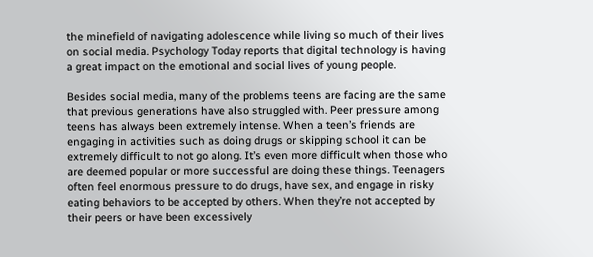the minefield of navigating adolescence while living so much of their lives on social media. Psychology Today reports that digital technology is having a great impact on the emotional and social lives of young people.

Besides social media, many of the problems teens are facing are the same that previous generations have also struggled with. Peer pressure among teens has always been extremely intense. When a teen’s friends are engaging in activities such as doing drugs or skipping school it can be extremely difficult to not go along. It’s even more difficult when those who are deemed popular or more successful are doing these things. Teenagers often feel enormous pressure to do drugs, have sex, and engage in risky eating behaviors to be accepted by others. When they’re not accepted by their peers or have been excessively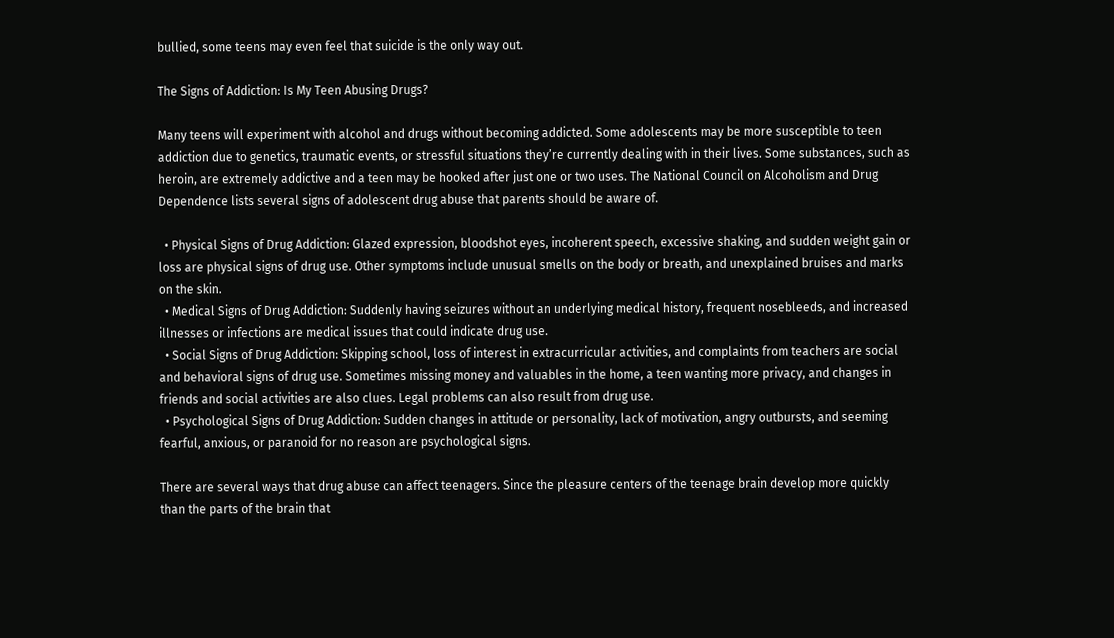bullied, some teens may even feel that suicide is the only way out.

The Signs of Addiction: Is My Teen Abusing Drugs?

Many teens will experiment with alcohol and drugs without becoming addicted. Some adolescents may be more susceptible to teen addiction due to genetics, traumatic events, or stressful situations they’re currently dealing with in their lives. Some substances, such as heroin, are extremely addictive and a teen may be hooked after just one or two uses. The National Council on Alcoholism and Drug Dependence lists several signs of adolescent drug abuse that parents should be aware of.

  • Physical Signs of Drug Addiction: Glazed expression, bloodshot eyes, incoherent speech, excessive shaking, and sudden weight gain or loss are physical signs of drug use. Other symptoms include unusual smells on the body or breath, and unexplained bruises and marks on the skin.
  • Medical Signs of Drug Addiction: Suddenly having seizures without an underlying medical history, frequent nosebleeds, and increased illnesses or infections are medical issues that could indicate drug use.
  • Social Signs of Drug Addiction: Skipping school, loss of interest in extracurricular activities, and complaints from teachers are social and behavioral signs of drug use. Sometimes missing money and valuables in the home, a teen wanting more privacy, and changes in friends and social activities are also clues. Legal problems can also result from drug use.
  • Psychological Signs of Drug Addiction: Sudden changes in attitude or personality, lack of motivation, angry outbursts, and seeming fearful, anxious, or paranoid for no reason are psychological signs.

There are several ways that drug abuse can affect teenagers. Since the pleasure centers of the teenage brain develop more quickly than the parts of the brain that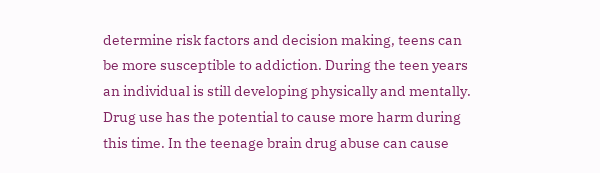determine risk factors and decision making, teens can be more susceptible to addiction. During the teen years an individual is still developing physically and mentally. Drug use has the potential to cause more harm during this time. In the teenage brain drug abuse can cause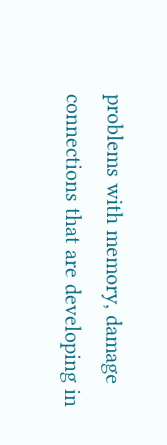problems with memory, damage connections that are developing in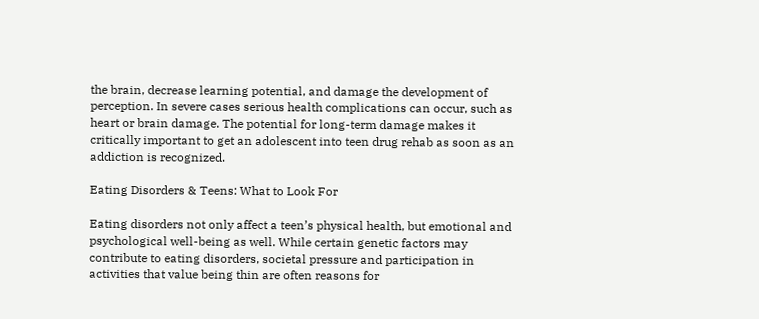the brain, decrease learning potential, and damage the development of perception. In severe cases serious health complications can occur, such as heart or brain damage. The potential for long-term damage makes it critically important to get an adolescent into teen drug rehab as soon as an addiction is recognized.

Eating Disorders & Teens: What to Look For

Eating disorders not only affect a teen’s physical health, but emotional and psychological well-being as well. While certain genetic factors may contribute to eating disorders, societal pressure and participation in activities that value being thin are often reasons for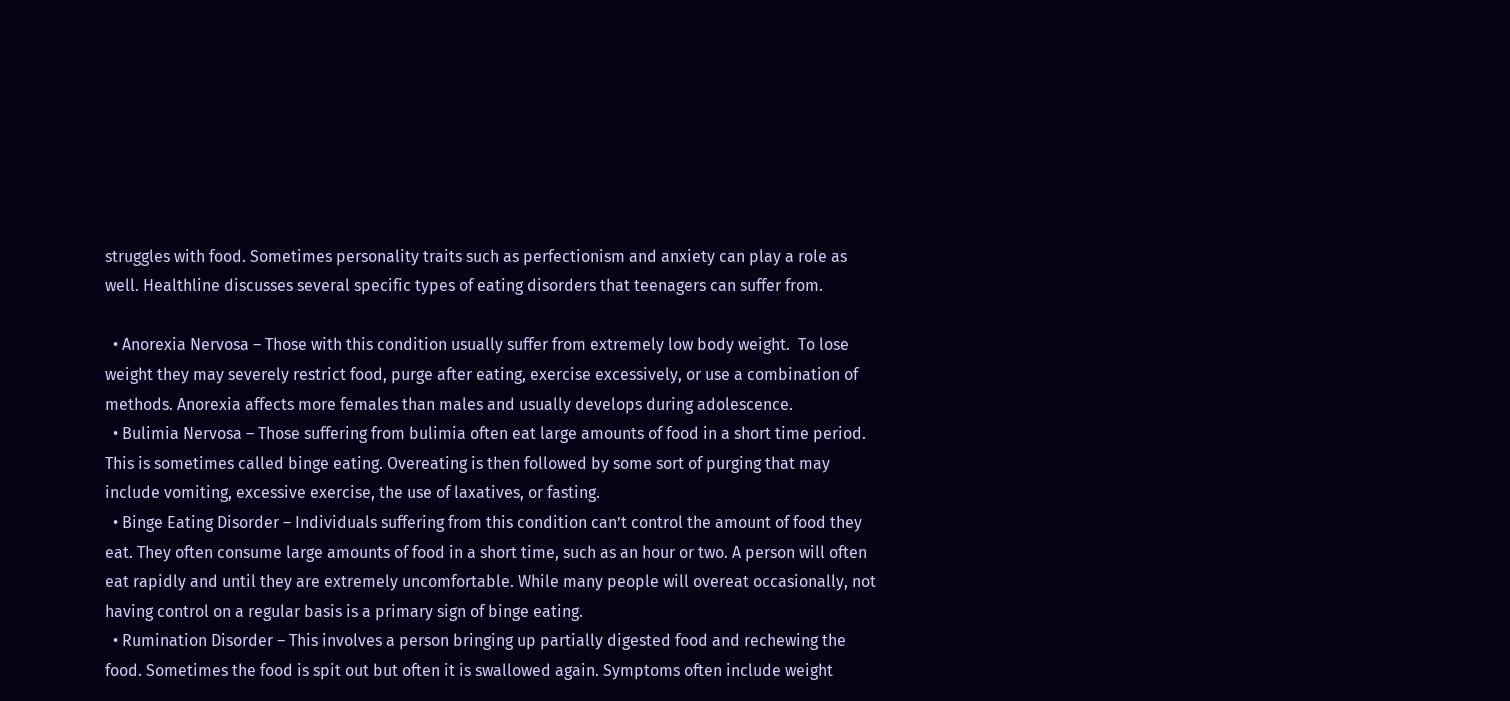struggles with food. Sometimes personality traits such as perfectionism and anxiety can play a role as well. Healthline discusses several specific types of eating disorders that teenagers can suffer from.

  • Anorexia Nervosa – Those with this condition usually suffer from extremely low body weight.  To lose weight they may severely restrict food, purge after eating, exercise excessively, or use a combination of methods. Anorexia affects more females than males and usually develops during adolescence.
  • Bulimia Nervosa – Those suffering from bulimia often eat large amounts of food in a short time period. This is sometimes called binge eating. Overeating is then followed by some sort of purging that may include vomiting, excessive exercise, the use of laxatives, or fasting.
  • Binge Eating Disorder – Individuals suffering from this condition can’t control the amount of food they eat. They often consume large amounts of food in a short time, such as an hour or two. A person will often eat rapidly and until they are extremely uncomfortable. While many people will overeat occasionally, not having control on a regular basis is a primary sign of binge eating.
  • Rumination Disorder – This involves a person bringing up partially digested food and rechewing the food. Sometimes the food is spit out but often it is swallowed again. Symptoms often include weight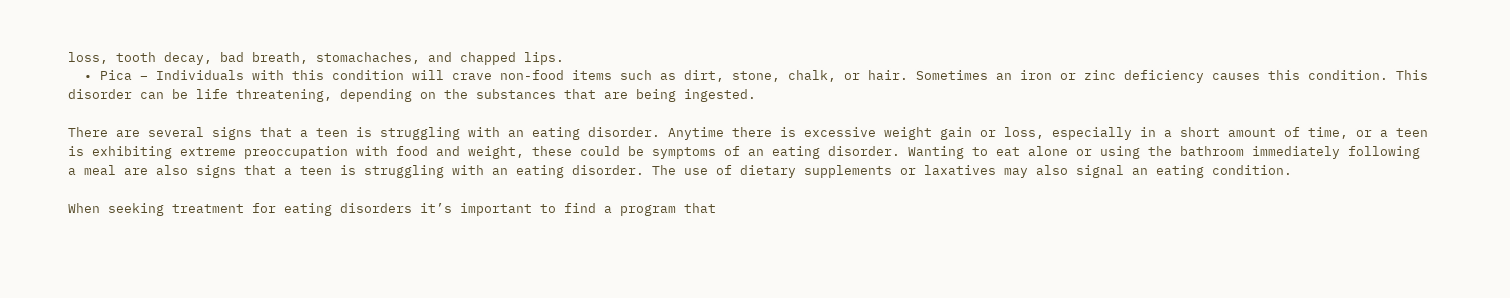loss, tooth decay, bad breath, stomachaches, and chapped lips.
  • Pica – Individuals with this condition will crave non-food items such as dirt, stone, chalk, or hair. Sometimes an iron or zinc deficiency causes this condition. This disorder can be life threatening, depending on the substances that are being ingested.

There are several signs that a teen is struggling with an eating disorder. Anytime there is excessive weight gain or loss, especially in a short amount of time, or a teen is exhibiting extreme preoccupation with food and weight, these could be symptoms of an eating disorder. Wanting to eat alone or using the bathroom immediately following a meal are also signs that a teen is struggling with an eating disorder. The use of dietary supplements or laxatives may also signal an eating condition.

When seeking treatment for eating disorders it’s important to find a program that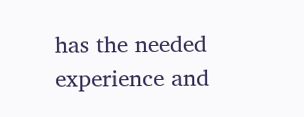has the needed experience and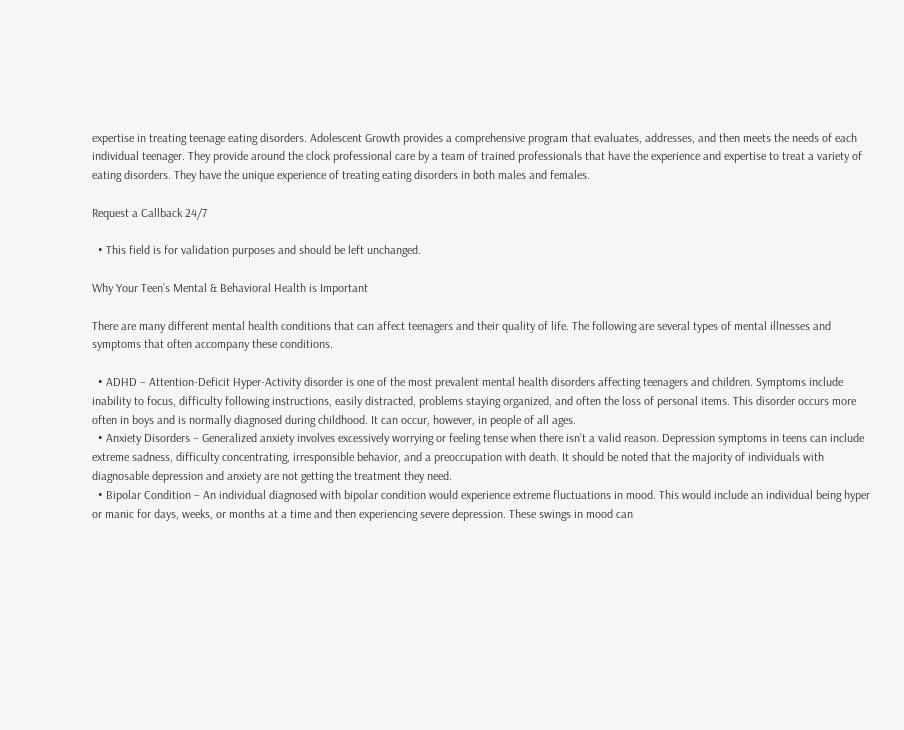expertise in treating teenage eating disorders. Adolescent Growth provides a comprehensive program that evaluates, addresses, and then meets the needs of each individual teenager. They provide around the clock professional care by a team of trained professionals that have the experience and expertise to treat a variety of eating disorders. They have the unique experience of treating eating disorders in both males and females.

Request a Callback 24/7

  • This field is for validation purposes and should be left unchanged.

Why Your Teen’s Mental & Behavioral Health is Important

There are many different mental health conditions that can affect teenagers and their quality of life. The following are several types of mental illnesses and symptoms that often accompany these conditions.

  • ADHD – Attention-Deficit Hyper-Activity disorder is one of the most prevalent mental health disorders affecting teenagers and children. Symptoms include inability to focus, difficulty following instructions, easily distracted, problems staying organized, and often the loss of personal items. This disorder occurs more often in boys and is normally diagnosed during childhood. It can occur, however, in people of all ages.
  • Anxiety Disorders – Generalized anxiety involves excessively worrying or feeling tense when there isn’t a valid reason. Depression symptoms in teens can include extreme sadness, difficulty concentrating, irresponsible behavior, and a preoccupation with death. It should be noted that the majority of individuals with diagnosable depression and anxiety are not getting the treatment they need.
  • Bipolar Condition – An individual diagnosed with bipolar condition would experience extreme fluctuations in mood. This would include an individual being hyper or manic for days, weeks, or months at a time and then experiencing severe depression. These swings in mood can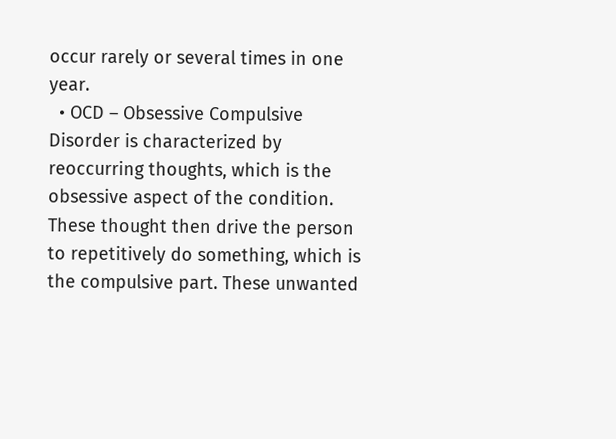occur rarely or several times in one year.
  • OCD – Obsessive Compulsive Disorder is characterized by reoccurring thoughts, which is the obsessive aspect of the condition. These thought then drive the person to repetitively do something, which is the compulsive part. These unwanted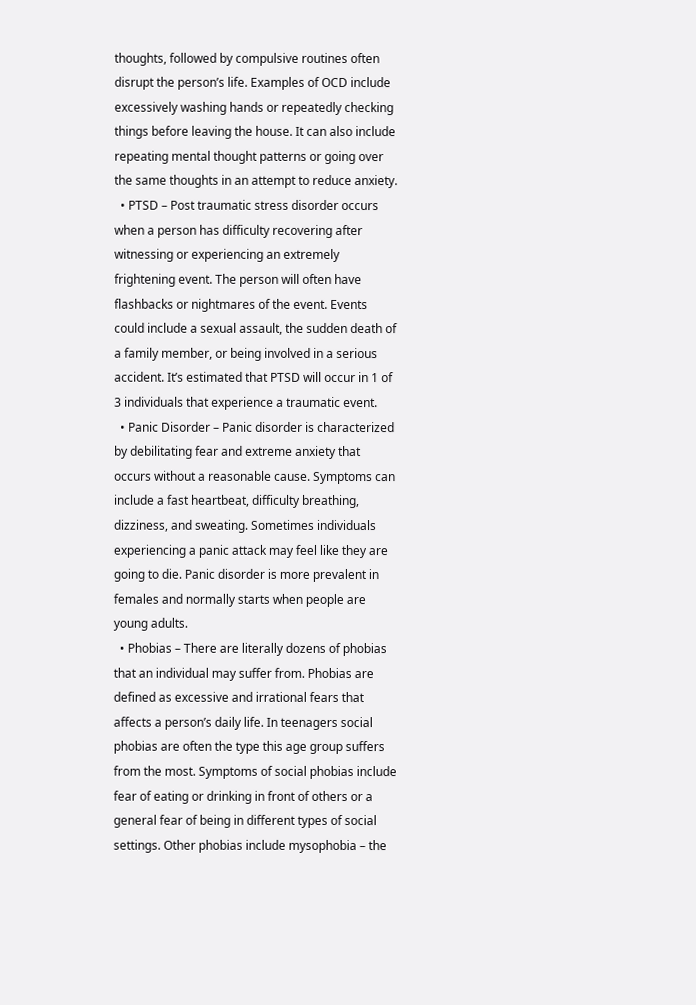thoughts, followed by compulsive routines often disrupt the person’s life. Examples of OCD include excessively washing hands or repeatedly checking things before leaving the house. It can also include repeating mental thought patterns or going over the same thoughts in an attempt to reduce anxiety.
  • PTSD – Post traumatic stress disorder occurs when a person has difficulty recovering after witnessing or experiencing an extremely frightening event. The person will often have flashbacks or nightmares of the event. Events could include a sexual assault, the sudden death of a family member, or being involved in a serious accident. It’s estimated that PTSD will occur in 1 of 3 individuals that experience a traumatic event.
  • Panic Disorder – Panic disorder is characterized by debilitating fear and extreme anxiety that occurs without a reasonable cause. Symptoms can include a fast heartbeat, difficulty breathing, dizziness, and sweating. Sometimes individuals experiencing a panic attack may feel like they are going to die. Panic disorder is more prevalent in females and normally starts when people are young adults.
  • Phobias – There are literally dozens of phobias that an individual may suffer from. Phobias are defined as excessive and irrational fears that affects a person’s daily life. In teenagers social phobias are often the type this age group suffers from the most. Symptoms of social phobias include fear of eating or drinking in front of others or a general fear of being in different types of social settings. Other phobias include mysophobia – the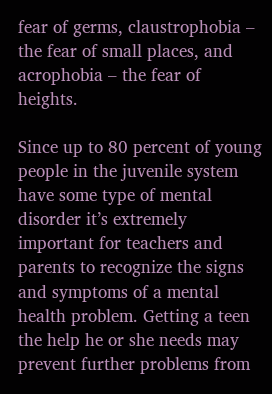fear of germs, claustrophobia – the fear of small places, and acrophobia – the fear of heights.

Since up to 80 percent of young people in the juvenile system have some type of mental disorder it’s extremely important for teachers and parents to recognize the signs and symptoms of a mental health problem. Getting a teen the help he or she needs may prevent further problems from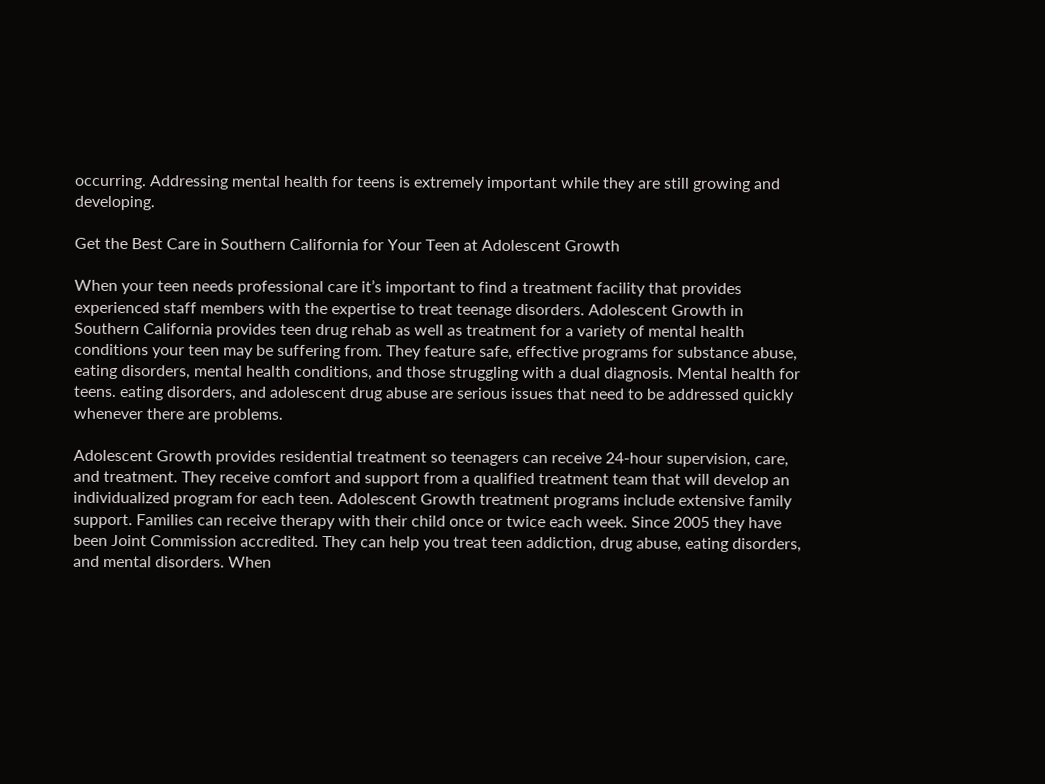occurring. Addressing mental health for teens is extremely important while they are still growing and developing.

Get the Best Care in Southern California for Your Teen at Adolescent Growth

When your teen needs professional care it’s important to find a treatment facility that provides experienced staff members with the expertise to treat teenage disorders. Adolescent Growth in Southern California provides teen drug rehab as well as treatment for a variety of mental health conditions your teen may be suffering from. They feature safe, effective programs for substance abuse, eating disorders, mental health conditions, and those struggling with a dual diagnosis. Mental health for teens. eating disorders, and adolescent drug abuse are serious issues that need to be addressed quickly whenever there are problems.

Adolescent Growth provides residential treatment so teenagers can receive 24-hour supervision, care, and treatment. They receive comfort and support from a qualified treatment team that will develop an individualized program for each teen. Adolescent Growth treatment programs include extensive family support. Families can receive therapy with their child once or twice each week. Since 2005 they have been Joint Commission accredited. They can help you treat teen addiction, drug abuse, eating disorders, and mental disorders. When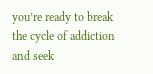you’re ready to break the cycle of addiction and seek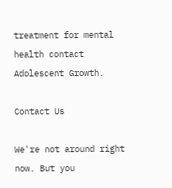treatment for mental health contact Adolescent Growth.

Contact Us

We're not around right now. But you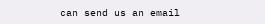can send us an email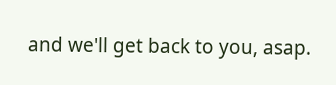and we'll get back to you, asap.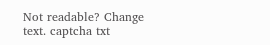Not readable? Change text. captcha txt